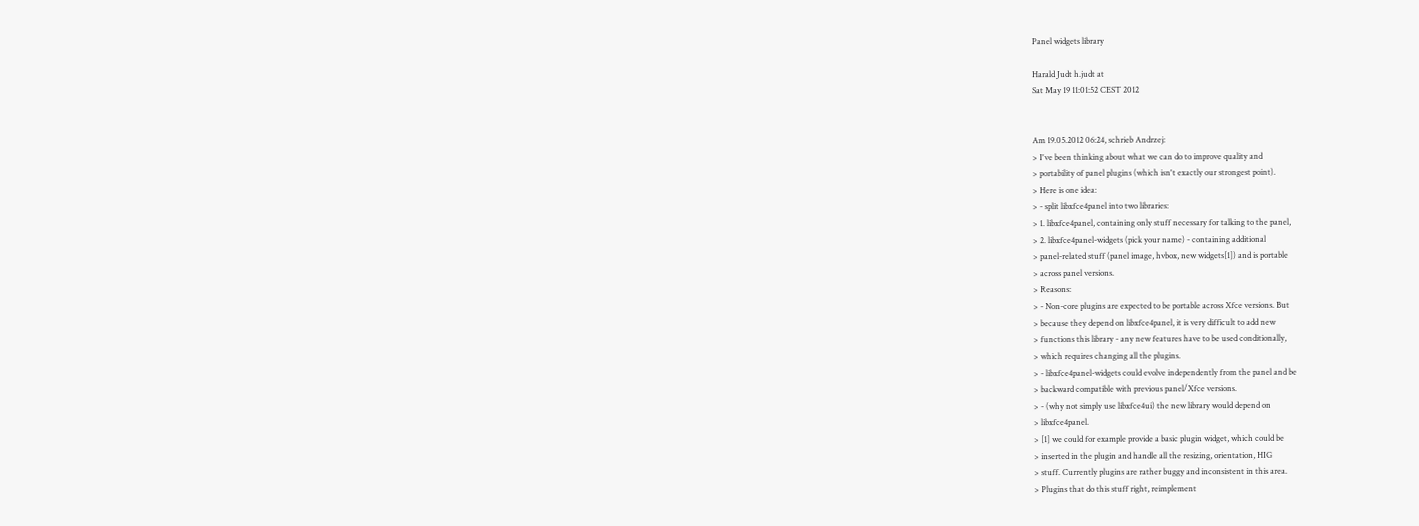Panel widgets library

Harald Judt h.judt at
Sat May 19 11:01:52 CEST 2012


Am 19.05.2012 06:24, schrieb Andrzej:
> I've been thinking about what we can do to improve quality and
> portability of panel plugins (which isn't exactly our strongest point).
> Here is one idea:
> - split libxfce4panel into two libraries:
> 1. libxfce4panel, containing only stuff necessary for talking to the panel,
> 2. libxfce4panel-widgets (pick your name) - containing additional
> panel-related stuff (panel image, hvbox, new widgets[1]) and is portable
> across panel versions.
> Reasons:
> - Non-core plugins are expected to be portable across Xfce versions. But
> because they depend on libxfce4panel, it is very difficult to add new
> functions this library - any new features have to be used conditionally,
> which requires changing all the plugins.
> - libxfce4panel-widgets could evolve independently from the panel and be
> backward compatible with previous panel/Xfce versions.
> - (why not simply use libxfce4ui) the new library would depend on
> libxfce4panel.
> [1] we could for example provide a basic plugin widget, which could be
> inserted in the plugin and handle all the resizing, orientation, HIG
> stuff. Currently plugins are rather buggy and inconsistent in this area.
> Plugins that do this stuff right, reimplement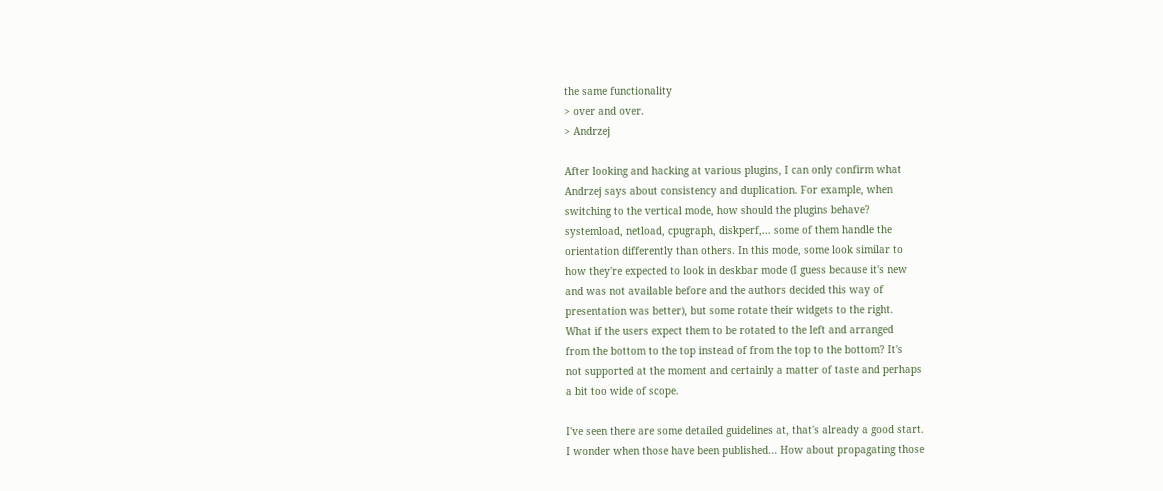the same functionality
> over and over.
> Andrzej

After looking and hacking at various plugins, I can only confirm what
Andrzej says about consistency and duplication. For example, when
switching to the vertical mode, how should the plugins behave?
systemload, netload, cpugraph, diskperf,... some of them handle the
orientation differently than others. In this mode, some look similar to
how they're expected to look in deskbar mode (I guess because it's new
and was not available before and the authors decided this way of
presentation was better), but some rotate their widgets to the right.
What if the users expect them to be rotated to the left and arranged
from the bottom to the top instead of from the top to the bottom? It's
not supported at the moment and certainly a matter of taste and perhaps
a bit too wide of scope.

I've seen there are some detailed guidelines at, that's already a good start.
I wonder when those have been published... How about propagating those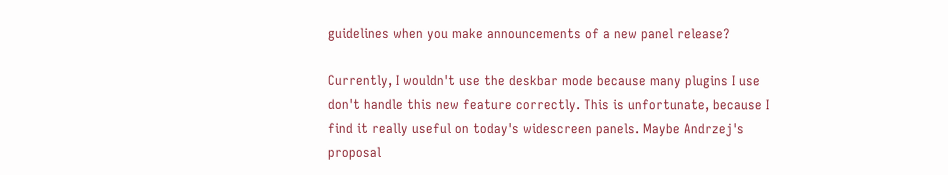guidelines when you make announcements of a new panel release?

Currently, I wouldn't use the deskbar mode because many plugins I use
don't handle this new feature correctly. This is unfortunate, because I
find it really useful on today's widescreen panels. Maybe Andrzej's
proposal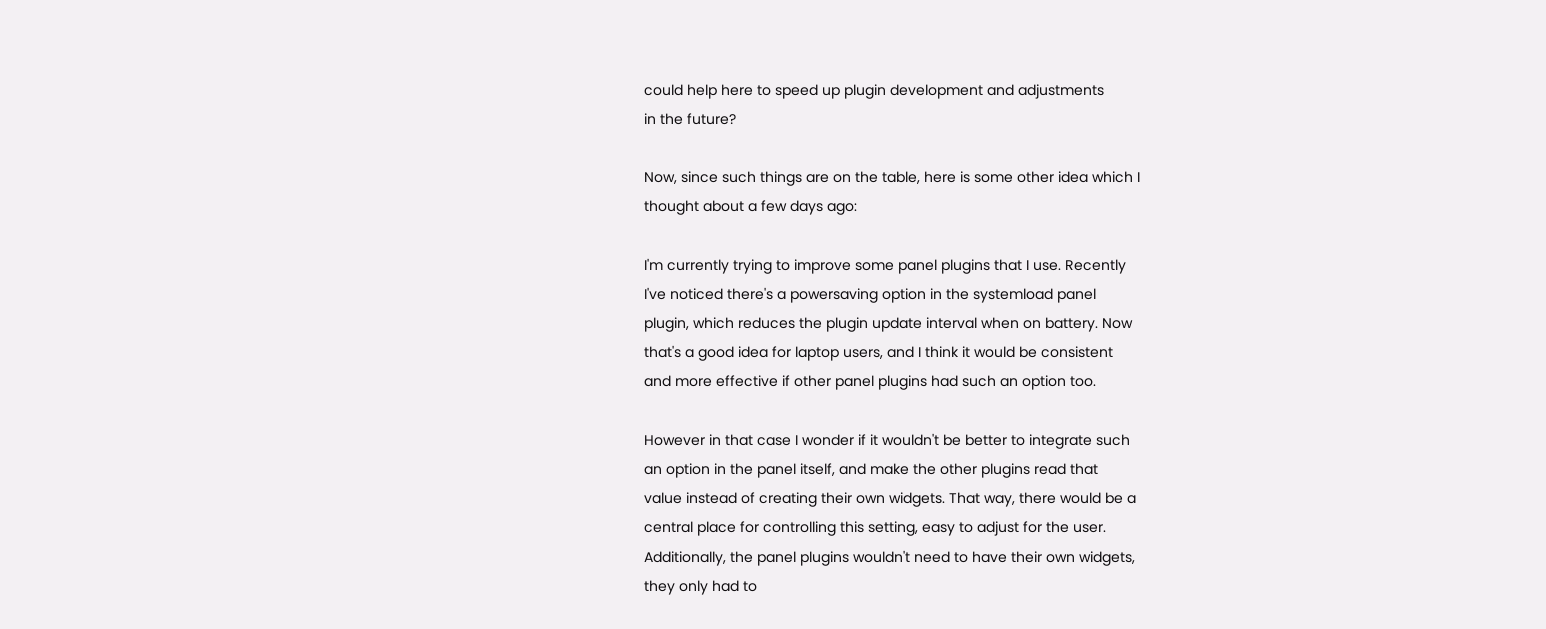could help here to speed up plugin development and adjustments
in the future?

Now, since such things are on the table, here is some other idea which I
thought about a few days ago:

I'm currently trying to improve some panel plugins that I use. Recently
I've noticed there's a powersaving option in the systemload panel
plugin, which reduces the plugin update interval when on battery. Now
that's a good idea for laptop users, and I think it would be consistent
and more effective if other panel plugins had such an option too.

However in that case I wonder if it wouldn't be better to integrate such
an option in the panel itself, and make the other plugins read that
value instead of creating their own widgets. That way, there would be a
central place for controlling this setting, easy to adjust for the user.
Additionally, the panel plugins wouldn't need to have their own widgets,
they only had to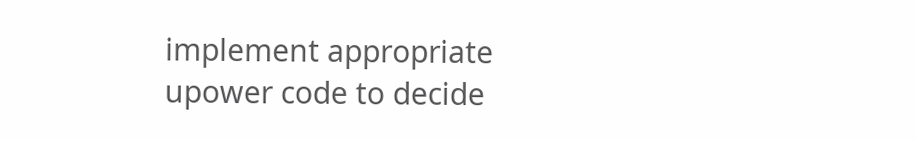implement appropriate upower code to decide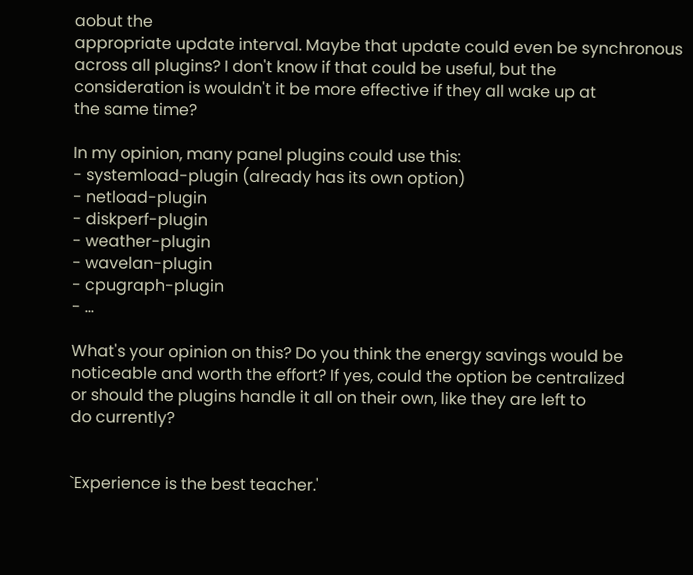aobut the
appropriate update interval. Maybe that update could even be synchronous
across all plugins? I don't know if that could be useful, but the
consideration is wouldn't it be more effective if they all wake up at
the same time?

In my opinion, many panel plugins could use this:
- systemload-plugin (already has its own option)
- netload-plugin
- diskperf-plugin
- weather-plugin
- wavelan-plugin
- cpugraph-plugin
- ...

What's your opinion on this? Do you think the energy savings would be
noticeable and worth the effort? If yes, could the option be centralized
or should the plugins handle it all on their own, like they are left to
do currently?


`Experience is the best teacher.'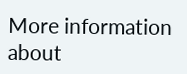More information about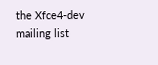the Xfce4-dev mailing list